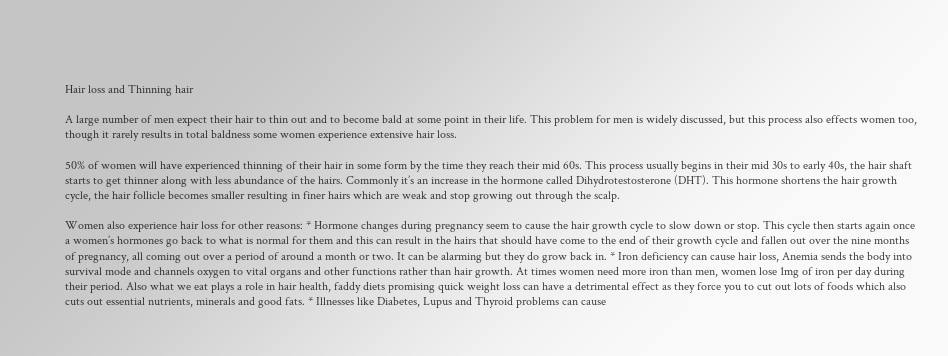Hair loss and Thinning hair

A large number of men expect their hair to thin out and to become bald at some point in their life. This problem for men is widely discussed, but this process also effects women too, though it rarely results in total baldness some women experience extensive hair loss.

50% of women will have experienced thinning of their hair in some form by the time they reach their mid 60s. This process usually begins in their mid 30s to early 40s, the hair shaft starts to get thinner along with less abundance of the hairs. Commonly it’s an increase in the hormone called Dihydrotestosterone (DHT). This hormone shortens the hair growth cycle, the hair follicle becomes smaller resulting in finer hairs which are weak and stop growing out through the scalp.

Women also experience hair loss for other reasons: * Hormone changes during pregnancy seem to cause the hair growth cycle to slow down or stop. This cycle then starts again once a women’s hormones go back to what is normal for them and this can result in the hairs that should have come to the end of their growth cycle and fallen out over the nine months of pregnancy, all coming out over a period of around a month or two. It can be alarming but they do grow back in. * Iron deficiency can cause hair loss, Anemia sends the body into survival mode and channels oxygen to vital organs and other functions rather than hair growth. At times women need more iron than men, women lose 1mg of iron per day during their period. Also what we eat plays a role in hair health, faddy diets promising quick weight loss can have a detrimental effect as they force you to cut out lots of foods which also cuts out essential nutrients, minerals and good fats. * Illnesses like Diabetes, Lupus and Thyroid problems can cause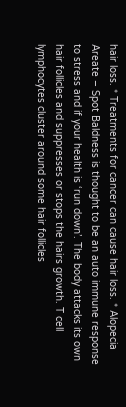hair loss. * Treatments for cancer can cause hair loss. * Alopecia Areate – Spot Baldness is thought to be an auto immune response to stress and if your health is ‘run down’. The body attacks its own hair follicles and suppresses or stops the hairs growth. T cell lymphocytes cluster around some hair follicles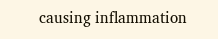causing inflammation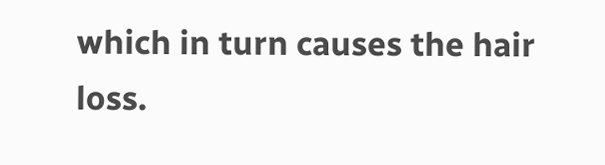which in turn causes the hair loss.